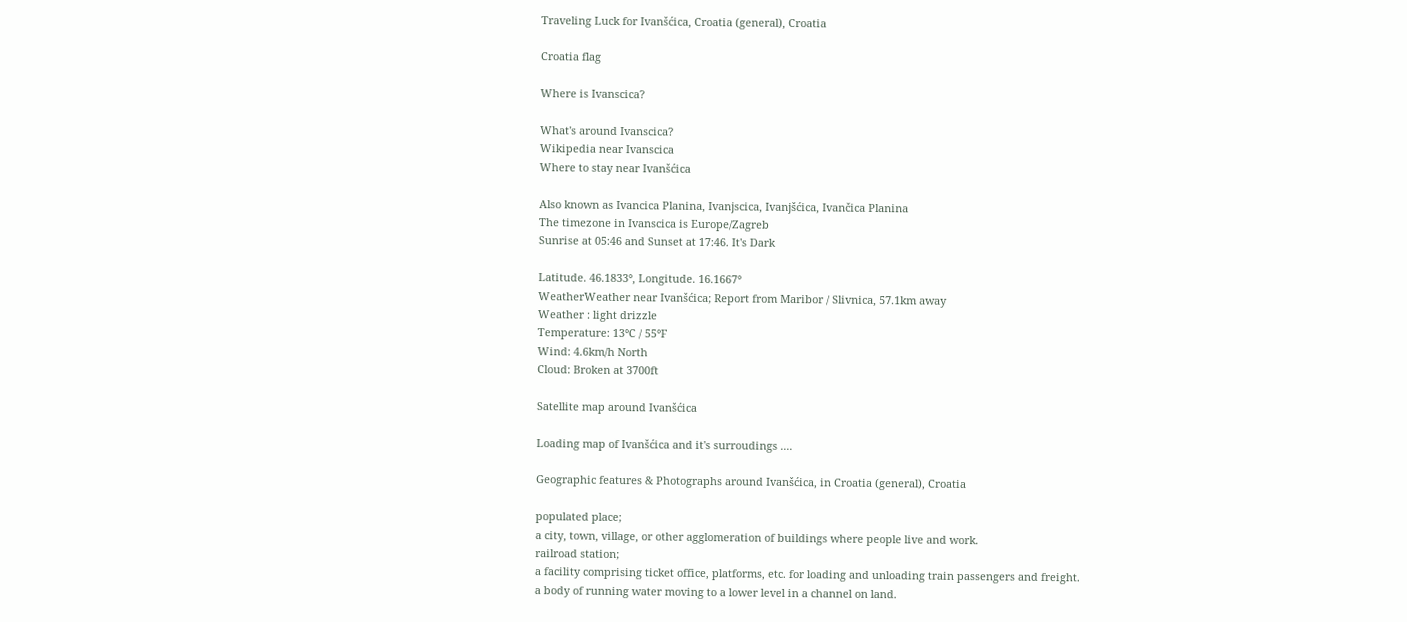Traveling Luck for Ivanšćica, Croatia (general), Croatia

Croatia flag

Where is Ivanscica?

What's around Ivanscica?
Wikipedia near Ivanscica
Where to stay near Ivanšćica

Also known as Ivancica Planina, Ivanjscica, Ivanjšćica, Ivančica Planina
The timezone in Ivanscica is Europe/Zagreb
Sunrise at 05:46 and Sunset at 17:46. It's Dark

Latitude. 46.1833°, Longitude. 16.1667°
WeatherWeather near Ivanšćica; Report from Maribor / Slivnica, 57.1km away
Weather : light drizzle
Temperature: 13°C / 55°F
Wind: 4.6km/h North
Cloud: Broken at 3700ft

Satellite map around Ivanšćica

Loading map of Ivanšćica and it's surroudings ....

Geographic features & Photographs around Ivanšćica, in Croatia (general), Croatia

populated place;
a city, town, village, or other agglomeration of buildings where people live and work.
railroad station;
a facility comprising ticket office, platforms, etc. for loading and unloading train passengers and freight.
a body of running water moving to a lower level in a channel on land.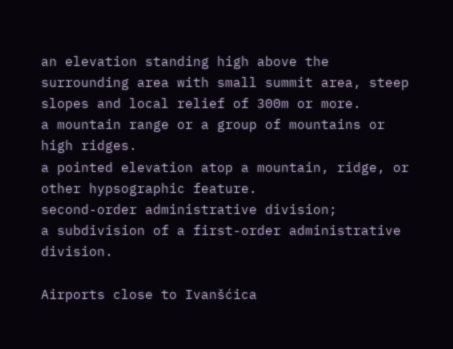an elevation standing high above the surrounding area with small summit area, steep slopes and local relief of 300m or more.
a mountain range or a group of mountains or high ridges.
a pointed elevation atop a mountain, ridge, or other hypsographic feature.
second-order administrative division;
a subdivision of a first-order administrative division.

Airports close to Ivanšćica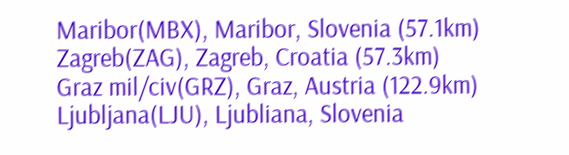Maribor(MBX), Maribor, Slovenia (57.1km)
Zagreb(ZAG), Zagreb, Croatia (57.3km)
Graz mil/civ(GRZ), Graz, Austria (122.9km)
Ljubljana(LJU), Ljubliana, Slovenia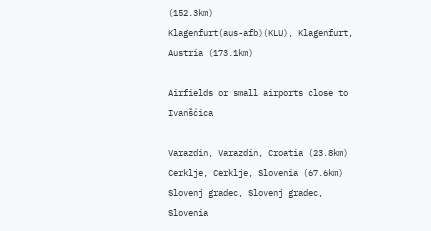(152.3km)
Klagenfurt(aus-afb)(KLU), Klagenfurt, Austria (173.1km)

Airfields or small airports close to Ivanšćica

Varazdin, Varazdin, Croatia (23.8km)
Cerklje, Cerklje, Slovenia (67.6km)
Slovenj gradec, Slovenj gradec, Slovenia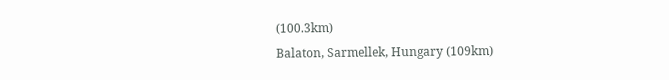(100.3km)
Balaton, Sarmellek, Hungary (109km)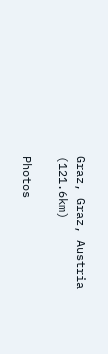Graz, Graz, Austria (121.6km)

Photos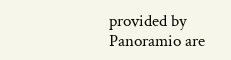provided by Panoramio are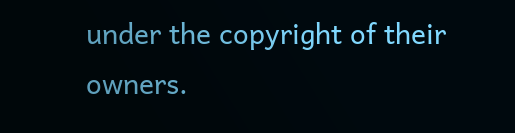under the copyright of their owners.